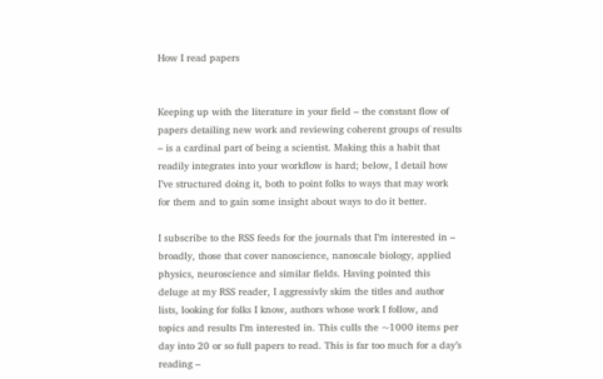How I read papers


Keeping up with the literature in your field – the constant flow of papers detailing new work and reviewing coherent groups of results – is a cardinal part of being a scientist. Making this a habit that readily integrates into your workflow is hard; below, I detail how I’ve structured doing it, both to point folks to ways that may work for them and to gain some insight about ways to do it better.

I subscribe to the RSS feeds for the journals that I’m interested in – broadly, those that cover nanoscience, nanoscale biology, applied physics, neuroscience and similar fields. Having pointed this deluge at my RSS reader, I aggressivly skim the titles and author lists, looking for folks I know, authors whose work I follow, and topics and results I’m interested in. This culls the ~1000 items per day into 20 or so full papers to read. This is far too much for a day’s reading –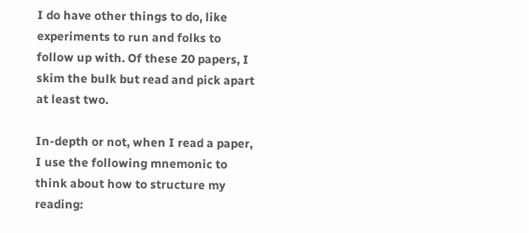I do have other things to do, like experiments to run and folks to follow up with. Of these 20 papers, I skim the bulk but read and pick apart at least two.

In-depth or not, when I read a paper, I use the following mnemonic to think about how to structure my reading: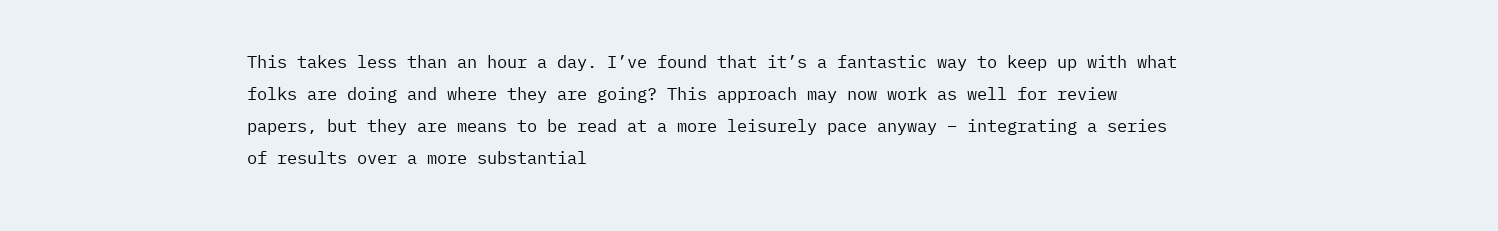This takes less than an hour a day. I’ve found that it’s a fantastic way to keep up with what folks are doing and where they are going? This approach may now work as well for review papers, but they are means to be read at a more leisurely pace anyway – integrating a series of results over a more substantial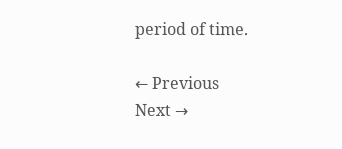period of time.

← Previous
Next →